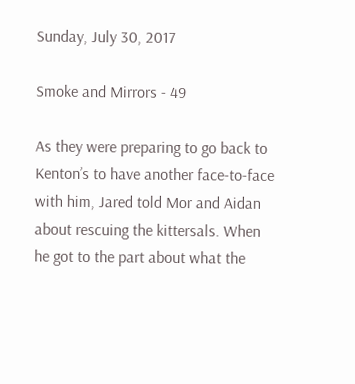Sunday, July 30, 2017

Smoke and Mirrors - 49

As they were preparing to go back to Kenton’s to have another face-to-face with him, Jared told Mor and Aidan about rescuing the kittersals. When he got to the part about what the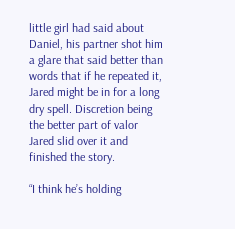little girl had said about Daniel, his partner shot him a glare that said better than words that if he repeated it, Jared might be in for a long dry spell. Discretion being the better part of valor Jared slid over it and finished the story.

“I think he’s holding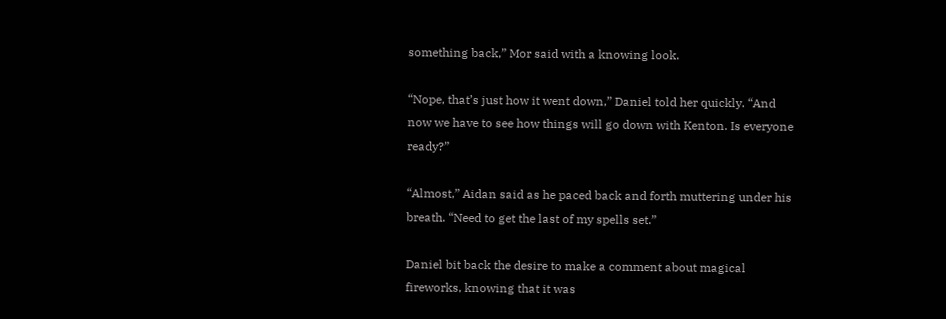something back,” Mor said with a knowing look.

“Nope, that’s just how it went down,” Daniel told her quickly. “And now we have to see how things will go down with Kenton. Is everyone ready?”

“Almost,” Aidan said as he paced back and forth muttering under his breath. “Need to get the last of my spells set.”

Daniel bit back the desire to make a comment about magical fireworks, knowing that it was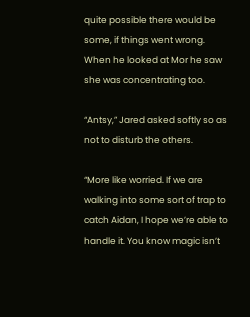quite possible there would be some, if things went wrong. When he looked at Mor he saw she was concentrating too.

“Antsy,” Jared asked softly so as not to disturb the others.

“More like worried. If we are walking into some sort of trap to catch Aidan, I hope we’re able to handle it. You know magic isn’t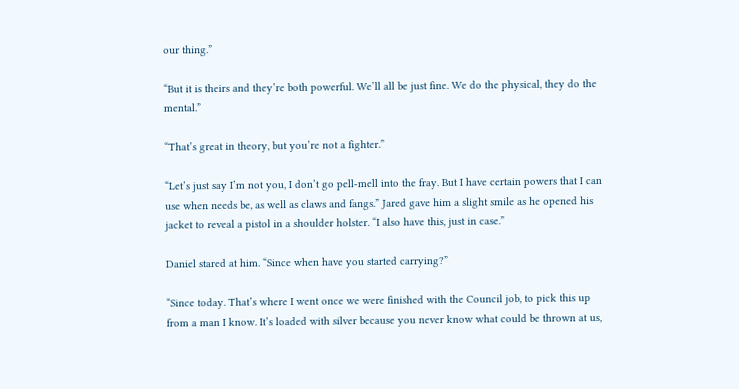our thing.”

“But it is theirs and they’re both powerful. We’ll all be just fine. We do the physical, they do the mental.”

“That’s great in theory, but you’re not a fighter.”

“Let’s just say I’m not you, I don’t go pell-mell into the fray. But I have certain powers that I can use when needs be, as well as claws and fangs.” Jared gave him a slight smile as he opened his jacket to reveal a pistol in a shoulder holster. “I also have this, just in case.”

Daniel stared at him. “Since when have you started carrying?”

“Since today. That’s where I went once we were finished with the Council job, to pick this up from a man I know. It’s loaded with silver because you never know what could be thrown at us,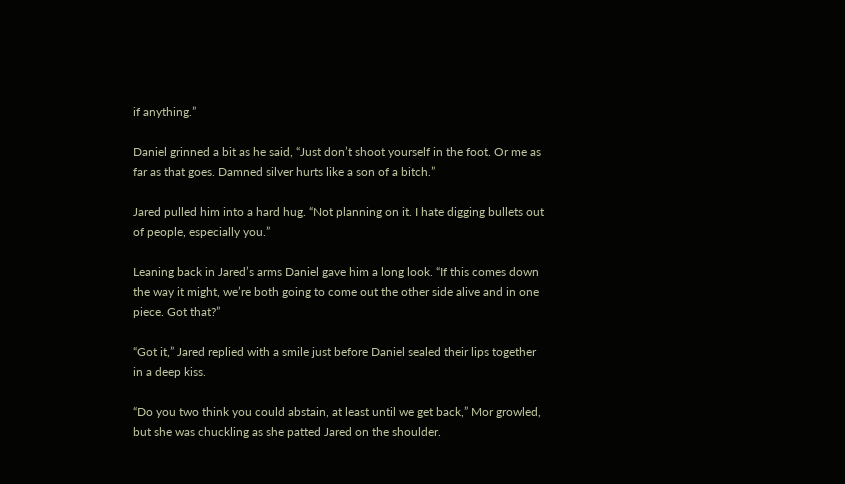if anything.”

Daniel grinned a bit as he said, “Just don’t shoot yourself in the foot. Or me as far as that goes. Damned silver hurts like a son of a bitch.”

Jared pulled him into a hard hug. “Not planning on it. I hate digging bullets out of people, especially you.”

Leaning back in Jared’s arms Daniel gave him a long look. “If this comes down the way it might, we’re both going to come out the other side alive and in one piece. Got that?”

“Got it,” Jared replied with a smile just before Daniel sealed their lips together in a deep kiss.

“Do you two think you could abstain, at least until we get back,” Mor growled, but she was chuckling as she patted Jared on the shoulder.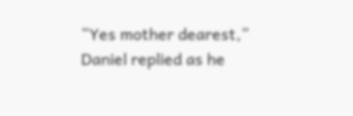“Yes mother dearest,” Daniel replied as he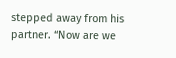stepped away from his partner. “Now are we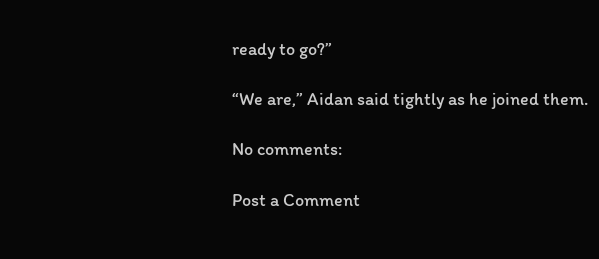ready to go?”

“We are,” Aidan said tightly as he joined them.

No comments:

Post a Comment